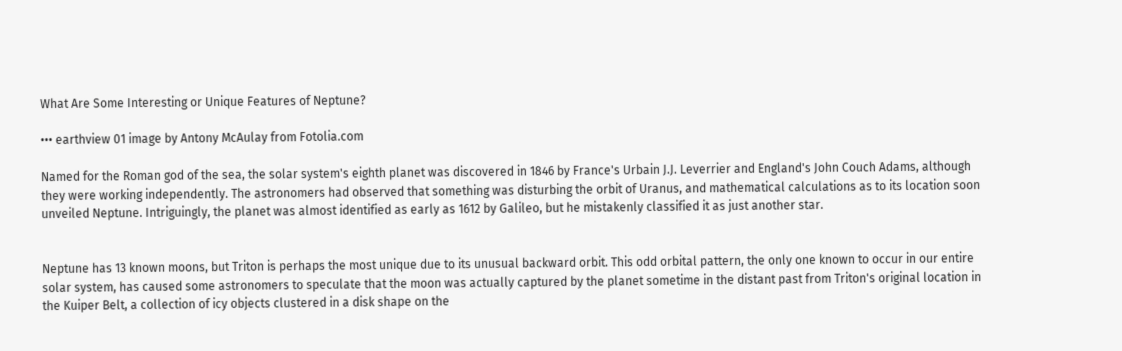What Are Some Interesting or Unique Features of Neptune?

••• earthview 01 image by Antony McAulay from Fotolia.com

Named for the Roman god of the sea, the solar system's eighth planet was discovered in 1846 by France's Urbain J.J. Leverrier and England's John Couch Adams, although they were working independently. The astronomers had observed that something was disturbing the orbit of Uranus, and mathematical calculations as to its location soon unveiled Neptune. Intriguingly, the planet was almost identified as early as 1612 by Galileo, but he mistakenly classified it as just another star.


Neptune has 13 known moons, but Triton is perhaps the most unique due to its unusual backward orbit. This odd orbital pattern, the only one known to occur in our entire solar system, has caused some astronomers to speculate that the moon was actually captured by the planet sometime in the distant past from Triton's original location in the Kuiper Belt, a collection of icy objects clustered in a disk shape on the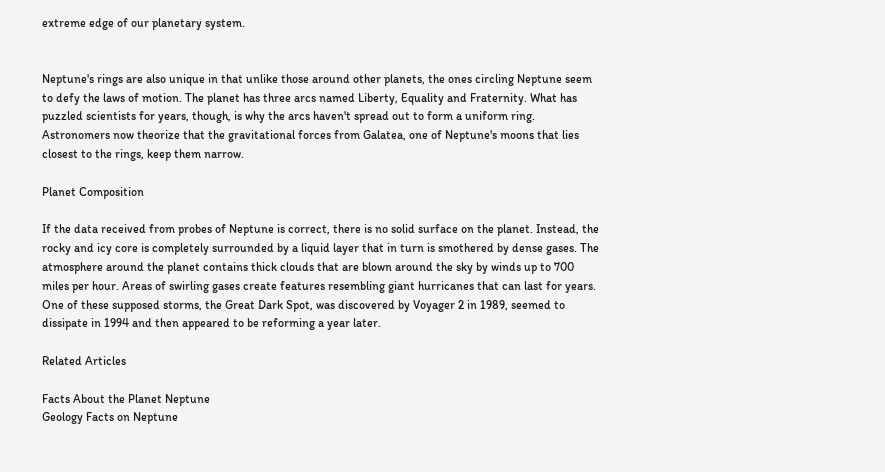extreme edge of our planetary system.


Neptune's rings are also unique in that unlike those around other planets, the ones circling Neptune seem to defy the laws of motion. The planet has three arcs named Liberty, Equality and Fraternity. What has puzzled scientists for years, though, is why the arcs haven't spread out to form a uniform ring. Astronomers now theorize that the gravitational forces from Galatea, one of Neptune's moons that lies closest to the rings, keep them narrow.

Planet Composition

If the data received from probes of Neptune is correct, there is no solid surface on the planet. Instead, the rocky and icy core is completely surrounded by a liquid layer that in turn is smothered by dense gases. The atmosphere around the planet contains thick clouds that are blown around the sky by winds up to 700 miles per hour. Areas of swirling gases create features resembling giant hurricanes that can last for years. One of these supposed storms, the Great Dark Spot, was discovered by Voyager 2 in 1989, seemed to dissipate in 1994 and then appeared to be reforming a year later.

Related Articles

Facts About the Planet Neptune
Geology Facts on Neptune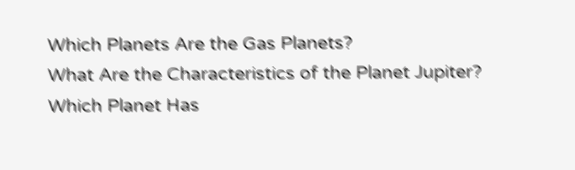Which Planets Are the Gas Planets?
What Are the Characteristics of the Planet Jupiter?
Which Planet Has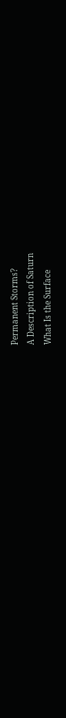Permanent Storms?
A Description of Saturn
What Is the Surface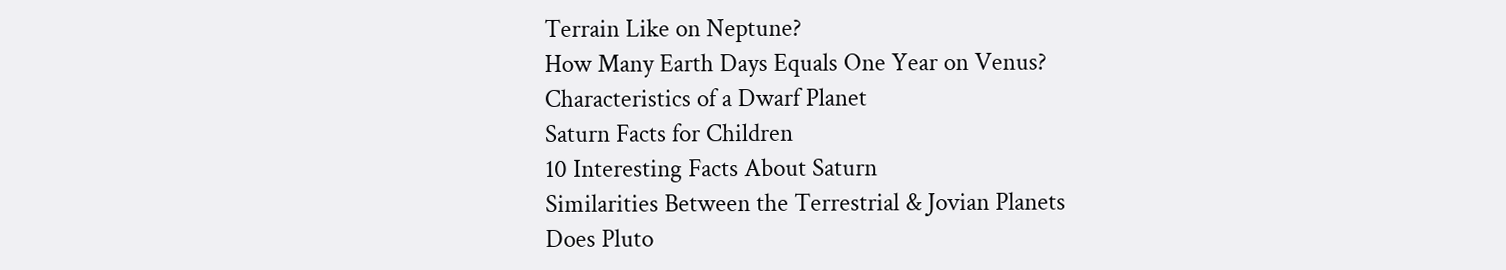Terrain Like on Neptune?
How Many Earth Days Equals One Year on Venus?
Characteristics of a Dwarf Planet
Saturn Facts for Children
10 Interesting Facts About Saturn
Similarities Between the Terrestrial & Jovian Planets
Does Pluto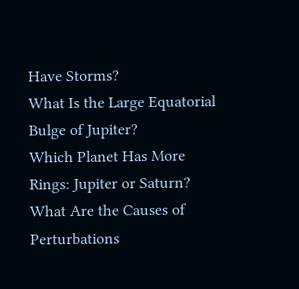Have Storms?
What Is the Large Equatorial Bulge of Jupiter?
Which Planet Has More Rings: Jupiter or Saturn?
What Are the Causes of Perturbations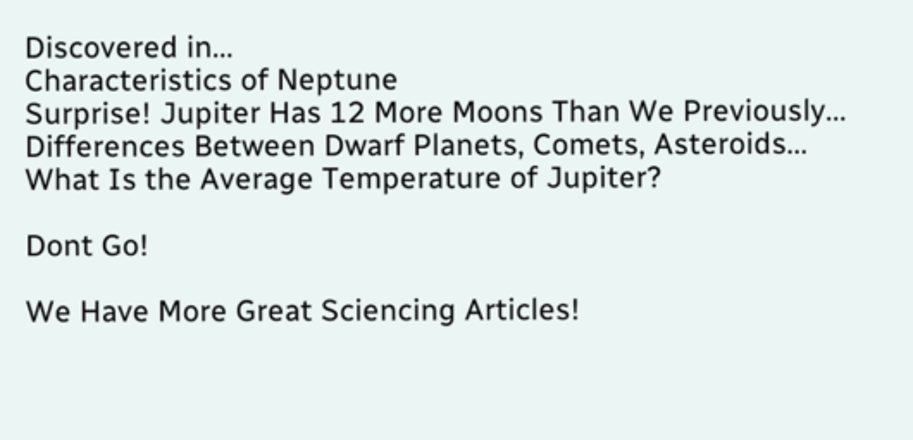Discovered in...
Characteristics of Neptune
Surprise! Jupiter Has 12 More Moons Than We Previously...
Differences Between Dwarf Planets, Comets, Asteroids...
What Is the Average Temperature of Jupiter?

Dont Go!

We Have More Great Sciencing Articles!